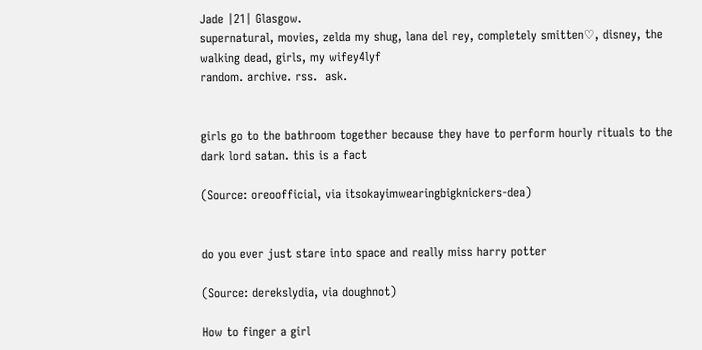Jade |21| Glasgow.
supernatural, movies, zelda my shug, lana del rey, completely smitten♡, disney, the walking dead, girls, my wifey4lyf
random. archive. rss.  ask.


girls go to the bathroom together because they have to perform hourly rituals to the dark lord satan. this is a fact

(Source: oreoofficial, via itsokayimwearingbigknickers-dea)


do you ever just stare into space and really miss harry potter

(Source: derekslydia, via doughnot)

How to finger a girl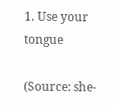1. Use your tongue

(Source: she-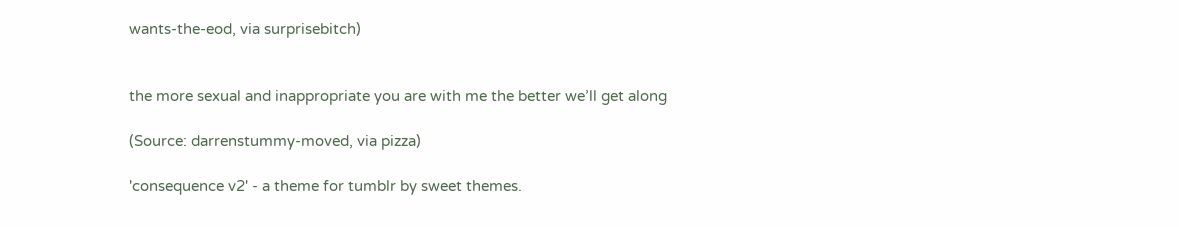wants-the-eod, via surprisebitch)


the more sexual and inappropriate you are with me the better we’ll get along

(Source: darrenstummy-moved, via pizza)

'consequence v2' - a theme for tumblr by sweet themes.